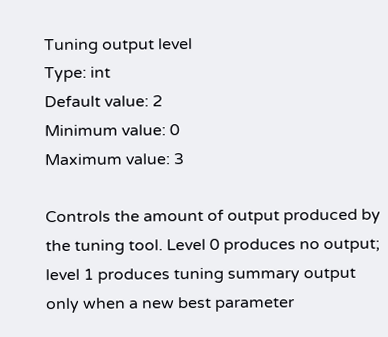Tuning output level
Type: int
Default value: 2
Minimum value: 0
Maximum value: 3

Controls the amount of output produced by the tuning tool. Level 0 produces no output; level 1 produces tuning summary output only when a new best parameter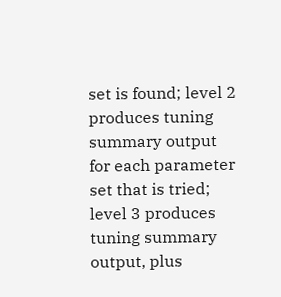set is found; level 2 produces tuning summary output for each parameter set that is tried; level 3 produces tuning summary output, plus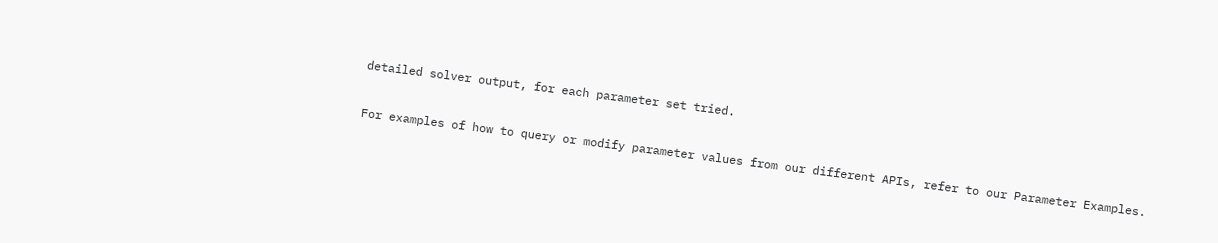detailed solver output, for each parameter set tried.

For examples of how to query or modify parameter values from our different APIs, refer to our Parameter Examples.